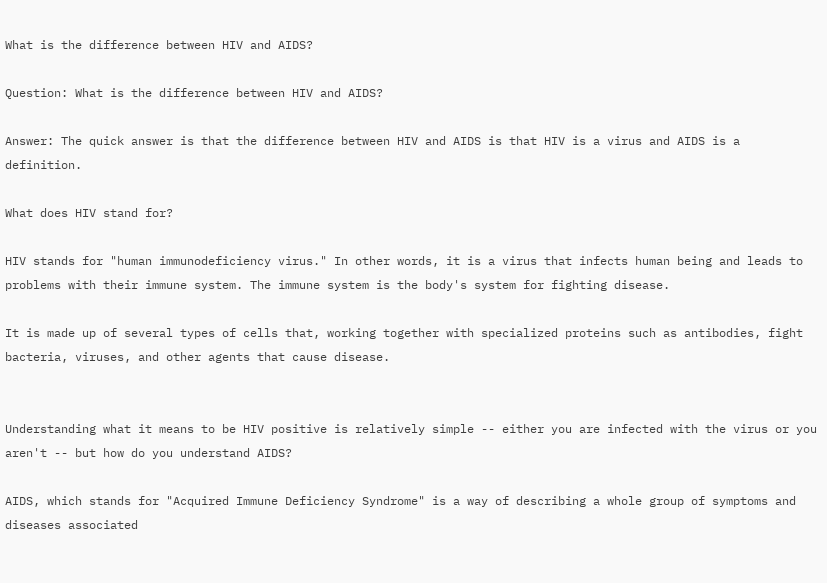What is the difference between HIV and AIDS?

Question: What is the difference between HIV and AIDS?

Answer: The quick answer is that the difference between HIV and AIDS is that HIV is a virus and AIDS is a definition.

What does HIV stand for?

HIV stands for "human immunodeficiency virus." In other words, it is a virus that infects human being and leads to problems with their immune system. The immune system is the body's system for fighting disease.

It is made up of several types of cells that, working together with specialized proteins such as antibodies, fight bacteria, viruses, and other agents that cause disease.


Understanding what it means to be HIV positive is relatively simple -- either you are infected with the virus or you aren't -- but how do you understand AIDS?

AIDS, which stands for "Acquired Immune Deficiency Syndrome" is a way of describing a whole group of symptoms and diseases associated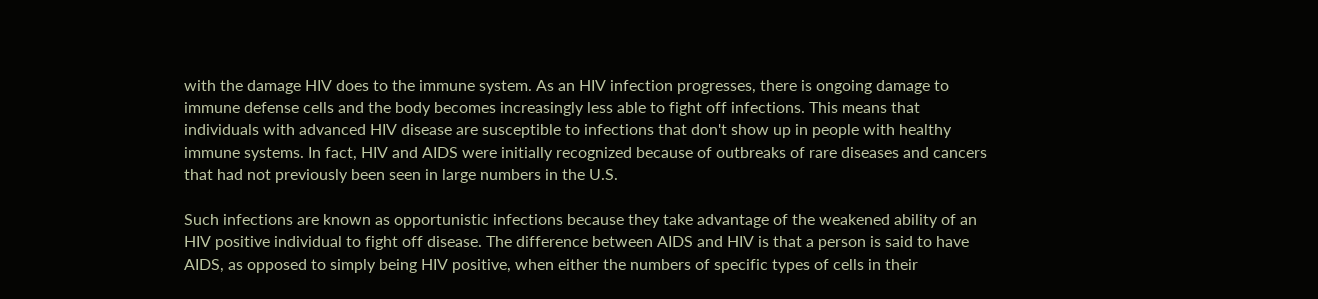with the damage HIV does to the immune system. As an HIV infection progresses, there is ongoing damage to immune defense cells and the body becomes increasingly less able to fight off infections. This means that individuals with advanced HIV disease are susceptible to infections that don't show up in people with healthy immune systems. In fact, HIV and AIDS were initially recognized because of outbreaks of rare diseases and cancers that had not previously been seen in large numbers in the U.S.

Such infections are known as opportunistic infections because they take advantage of the weakened ability of an HIV positive individual to fight off disease. The difference between AIDS and HIV is that a person is said to have AIDS, as opposed to simply being HIV positive, when either the numbers of specific types of cells in their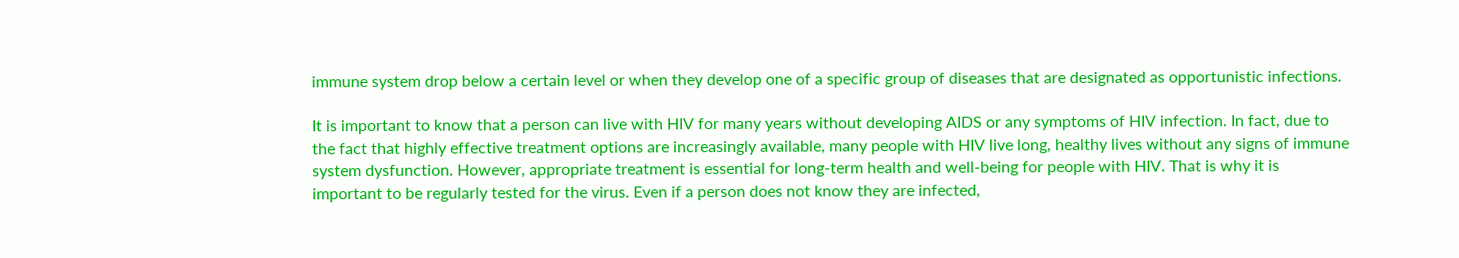immune system drop below a certain level or when they develop one of a specific group of diseases that are designated as opportunistic infections.

It is important to know that a person can live with HIV for many years without developing AIDS or any symptoms of HIV infection. In fact, due to the fact that highly effective treatment options are increasingly available, many people with HIV live long, healthy lives without any signs of immune system dysfunction. However, appropriate treatment is essential for long-term health and well-being for people with HIV. That is why it is important to be regularly tested for the virus. Even if a person does not know they are infected,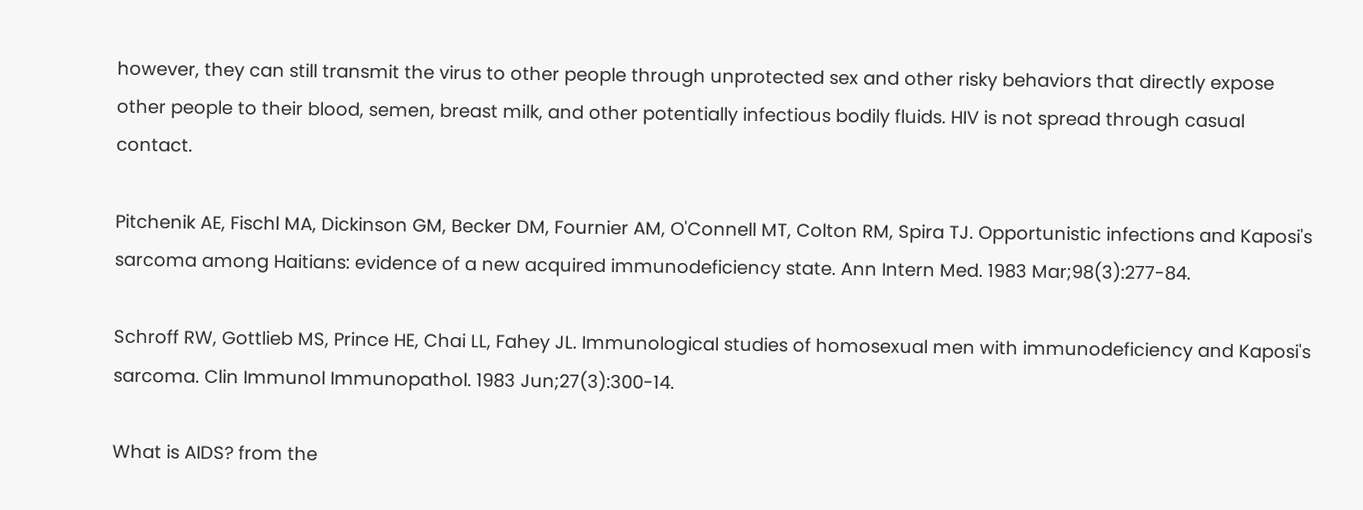however, they can still transmit the virus to other people through unprotected sex and other risky behaviors that directly expose other people to their blood, semen, breast milk, and other potentially infectious bodily fluids. HIV is not spread through casual contact.

Pitchenik AE, Fischl MA, Dickinson GM, Becker DM, Fournier AM, O'Connell MT, Colton RM, Spira TJ. Opportunistic infections and Kaposi's sarcoma among Haitians: evidence of a new acquired immunodeficiency state. Ann Intern Med. 1983 Mar;98(3):277-84.

Schroff RW, Gottlieb MS, Prince HE, Chai LL, Fahey JL. Immunological studies of homosexual men with immunodeficiency and Kaposi's sarcoma. Clin Immunol Immunopathol. 1983 Jun;27(3):300-14.

What is AIDS? from the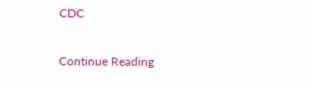CDC

Continue Reading